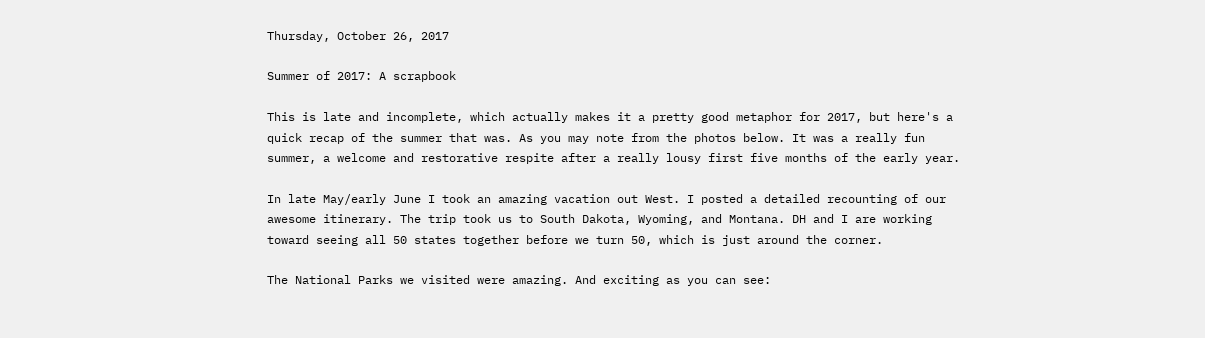Thursday, October 26, 2017

Summer of 2017: A scrapbook

This is late and incomplete, which actually makes it a pretty good metaphor for 2017, but here's a quick recap of the summer that was. As you may note from the photos below. It was a really fun summer, a welcome and restorative respite after a really lousy first five months of the early year.

In late May/early June I took an amazing vacation out West. I posted a detailed recounting of our awesome itinerary. The trip took us to South Dakota, Wyoming, and Montana. DH and I are working toward seeing all 50 states together before we turn 50, which is just around the corner.

The National Parks we visited were amazing. And exciting as you can see: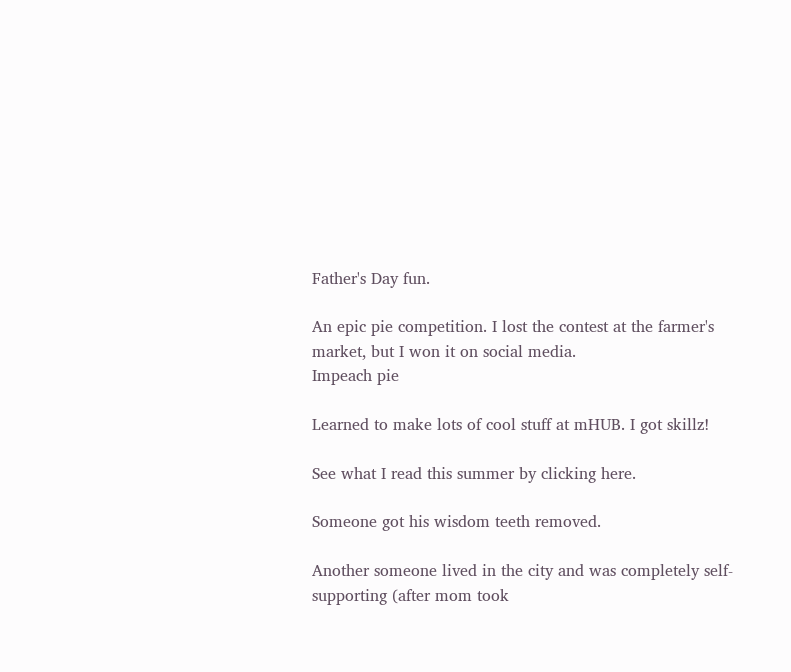Father's Day fun.

An epic pie competition. I lost the contest at the farmer's market, but I won it on social media.
Impeach pie

Learned to make lots of cool stuff at mHUB. I got skillz!

See what I read this summer by clicking here.

Someone got his wisdom teeth removed.

Another someone lived in the city and was completely self-supporting (after mom took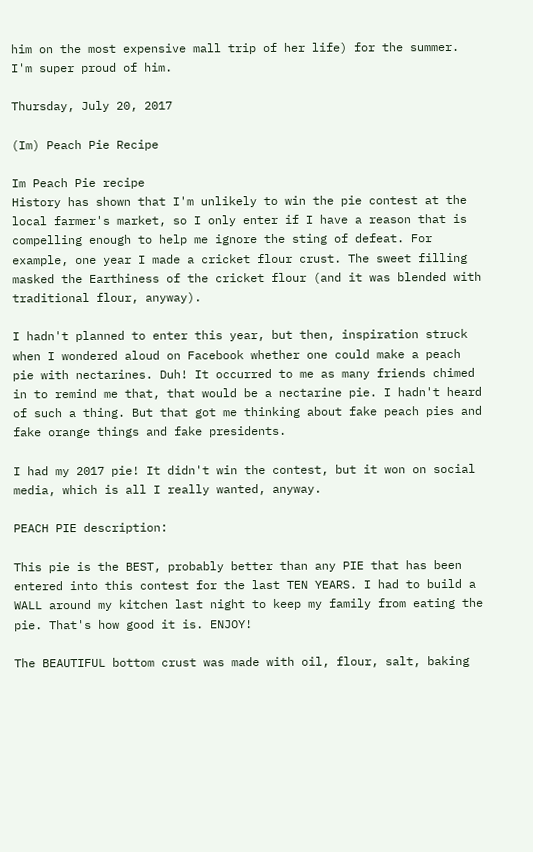him on the most expensive mall trip of her life) for the summer. I'm super proud of him.

Thursday, July 20, 2017

(Im) Peach Pie Recipe

Im Peach Pie recipe
History has shown that I'm unlikely to win the pie contest at the local farmer's market, so I only enter if I have a reason that is compelling enough to help me ignore the sting of defeat. For example, one year I made a cricket flour crust. The sweet filling masked the Earthiness of the cricket flour (and it was blended with traditional flour, anyway).

I hadn't planned to enter this year, but then, inspiration struck when I wondered aloud on Facebook whether one could make a peach pie with nectarines. Duh! It occurred to me as many friends chimed in to remind me that, that would be a nectarine pie. I hadn't heard of such a thing. But that got me thinking about fake peach pies and fake orange things and fake presidents.

I had my 2017 pie! It didn't win the contest, but it won on social media, which is all I really wanted, anyway.

PEACH PIE description:

This pie is the BEST, probably better than any PIE that has been entered into this contest for the last TEN YEARS. I had to build a WALL around my kitchen last night to keep my family from eating the pie. That's how good it is. ENJOY!

The BEAUTIFUL bottom crust was made with oil, flour, salt, baking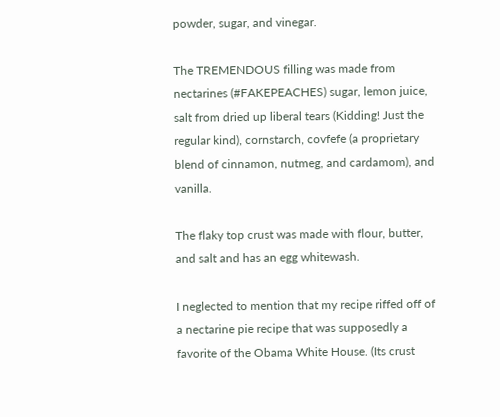powder, sugar, and vinegar.

The TREMENDOUS filling was made from nectarines (#FAKEPEACHES) sugar, lemon juice, salt from dried up liberal tears (Kidding! Just the regular kind), cornstarch, covfefe (a proprietary blend of cinnamon, nutmeg, and cardamom), and vanilla.

The flaky top crust was made with flour, butter, and salt and has an egg whitewash.

I neglected to mention that my recipe riffed off of a nectarine pie recipe that was supposedly a favorite of the Obama White House. (Its crust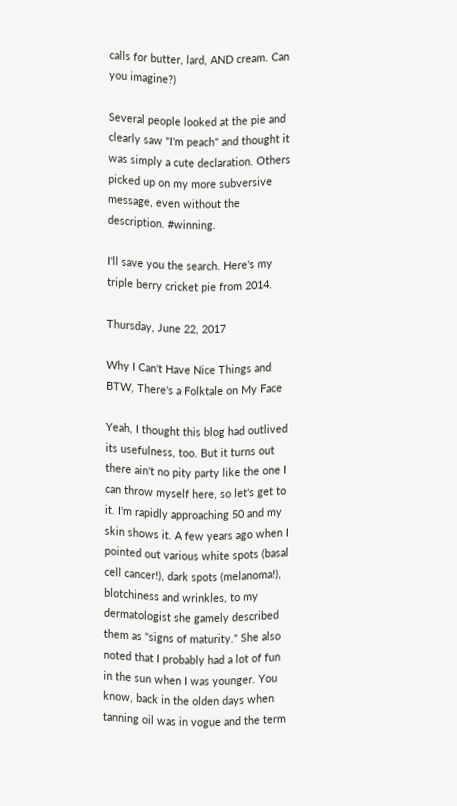calls for butter, lard, AND cream. Can you imagine?)

Several people looked at the pie and clearly saw "I'm peach" and thought it was simply a cute declaration. Others picked up on my more subversive message, even without the description. #winning.

I'll save you the search. Here's my triple berry cricket pie from 2014.

Thursday, June 22, 2017

Why I Can't Have Nice Things and BTW, There's a Folktale on My Face

Yeah, I thought this blog had outlived its usefulness, too. But it turns out there ain't no pity party like the one I can throw myself here, so let's get to it. I'm rapidly approaching 50 and my skin shows it. A few years ago when I pointed out various white spots (basal cell cancer!), dark spots (melanoma!), blotchiness and wrinkles, to my dermatologist she gamely described them as "signs of maturity." She also noted that I probably had a lot of fun in the sun when I was younger. You know, back in the olden days when tanning oil was in vogue and the term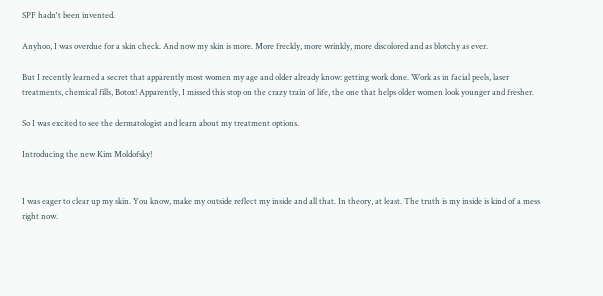SPF hadn't been invented.

Anyhoo, I was overdue for a skin check. And now my skin is more. More freckly, more wrinkly, more discolored and as blotchy as ever.

But I recently learned a secret that apparently most women my age and older already know: getting work done. Work as in facial peels, laser treatments, chemical fills, Botox! Apparently, I missed this stop on the crazy train of life, the one that helps older women look younger and fresher.

So I was excited to see the dermatologist and learn about my treatment options.

Introducing the new Kim Moldofsky!


I was eager to clear up my skin. You know, make my outside reflect my inside and all that. In theory, at least. The truth is my inside is kind of a mess right now.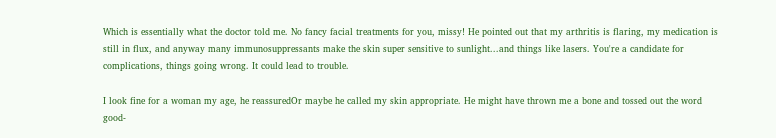Which is essentially what the doctor told me. No fancy facial treatments for you, missy! He pointed out that my arthritis is flaring, my medication is still in flux, and anyway many immunosuppressants make the skin super sensitive to sunlight...and things like lasers. You're a candidate for complications, things going wrong. It could lead to trouble.

I look fine for a woman my age, he reassuredOr maybe he called my skin appropriate. He might have thrown me a bone and tossed out the word good-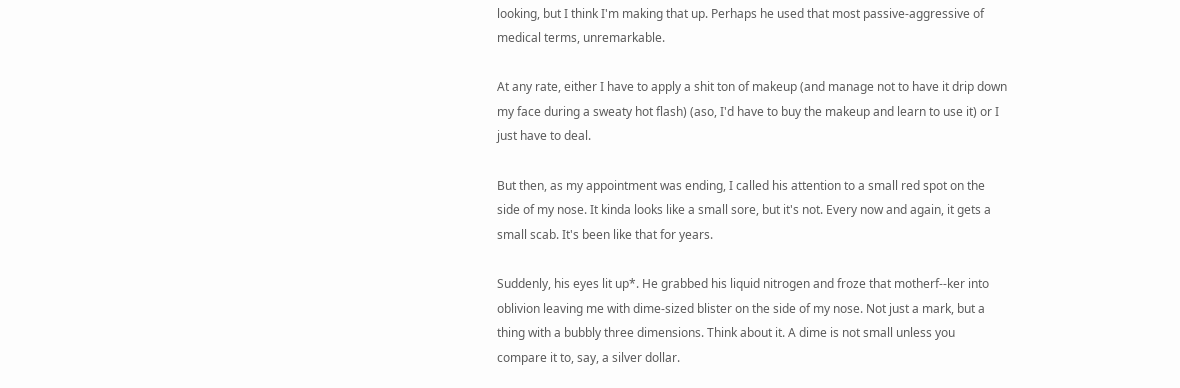looking, but I think I'm making that up. Perhaps he used that most passive-aggressive of medical terms, unremarkable.

At any rate, either I have to apply a shit ton of makeup (and manage not to have it drip down my face during a sweaty hot flash) (aso, I'd have to buy the makeup and learn to use it) or I just have to deal.

But then, as my appointment was ending, I called his attention to a small red spot on the side of my nose. It kinda looks like a small sore, but it's not. Every now and again, it gets a small scab. It's been like that for years.

Suddenly, his eyes lit up*. He grabbed his liquid nitrogen and froze that motherf--ker into oblivion leaving me with dime-sized blister on the side of my nose. Not just a mark, but a thing with a bubbly three dimensions. Think about it. A dime is not small unless you compare it to, say, a silver dollar.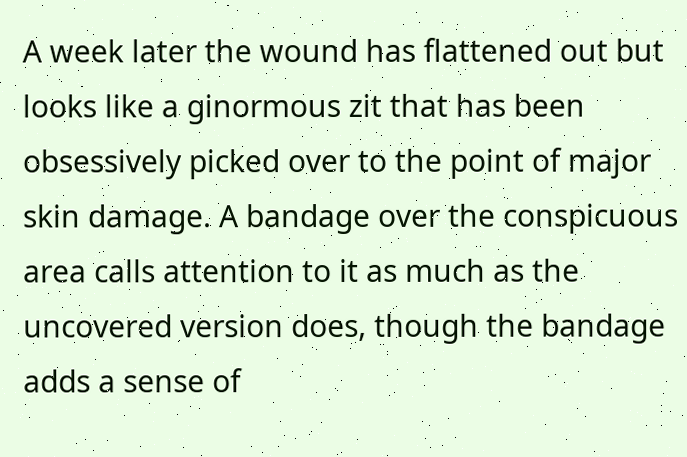A week later the wound has flattened out but looks like a ginormous zit that has been obsessively picked over to the point of major skin damage. A bandage over the conspicuous area calls attention to it as much as the uncovered version does, though the bandage adds a sense of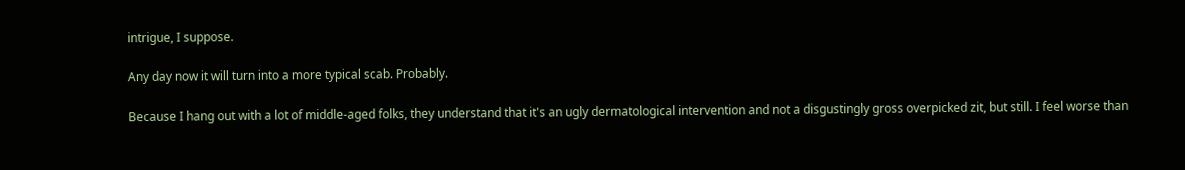intrigue, I suppose.

Any day now it will turn into a more typical scab. Probably.

Because I hang out with a lot of middle-aged folks, they understand that it's an ugly dermatological intervention and not a disgustingly gross overpicked zit, but still. I feel worse than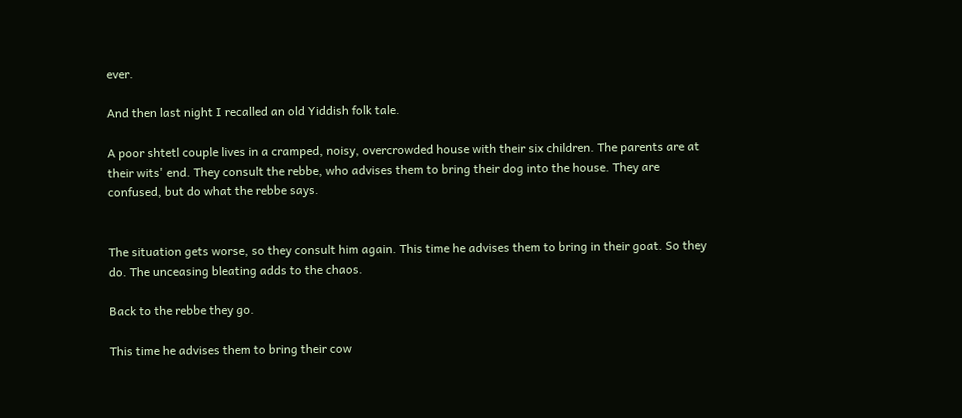ever.

And then last night I recalled an old Yiddish folk tale.

A poor shtetl couple lives in a cramped, noisy, overcrowded house with their six children. The parents are at their wits' end. They consult the rebbe, who advises them to bring their dog into the house. They are confused, but do what the rebbe says.


The situation gets worse, so they consult him again. This time he advises them to bring in their goat. So they do. The unceasing bleating adds to the chaos.

Back to the rebbe they go.

This time he advises them to bring their cow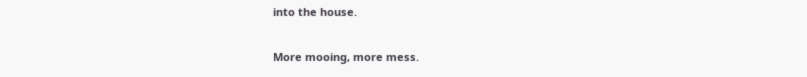into the house.

More mooing, more mess.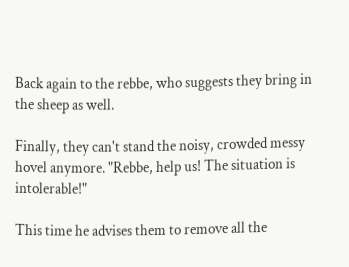Back again to the rebbe, who suggests they bring in the sheep as well.

Finally, they can't stand the noisy, crowded messy hovel anymore. "Rebbe, help us! The situation is intolerable!"

This time he advises them to remove all the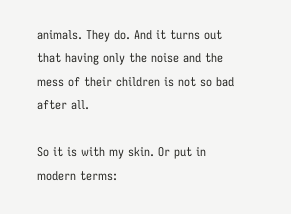animals. They do. And it turns out that having only the noise and the mess of their children is not so bad after all.

So it is with my skin. Or put in modern terms: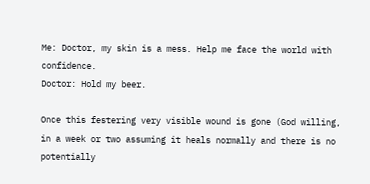Me: Doctor, my skin is a mess. Help me face the world with confidence.
Doctor: Hold my beer.

Once this festering very visible wound is gone (God willing, in a week or two assuming it heals normally and there is no potentially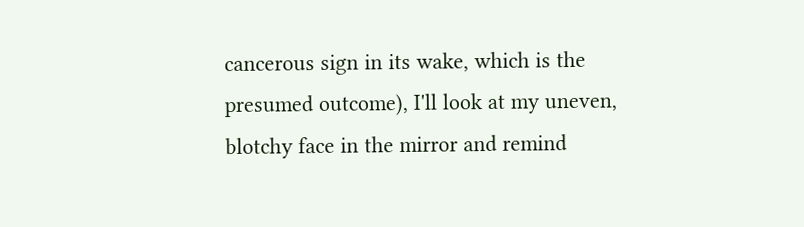cancerous sign in its wake, which is the presumed outcome), I'll look at my uneven, blotchy face in the mirror and remind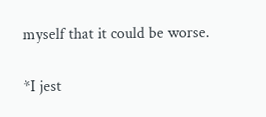myself that it could be worse.

*I jest